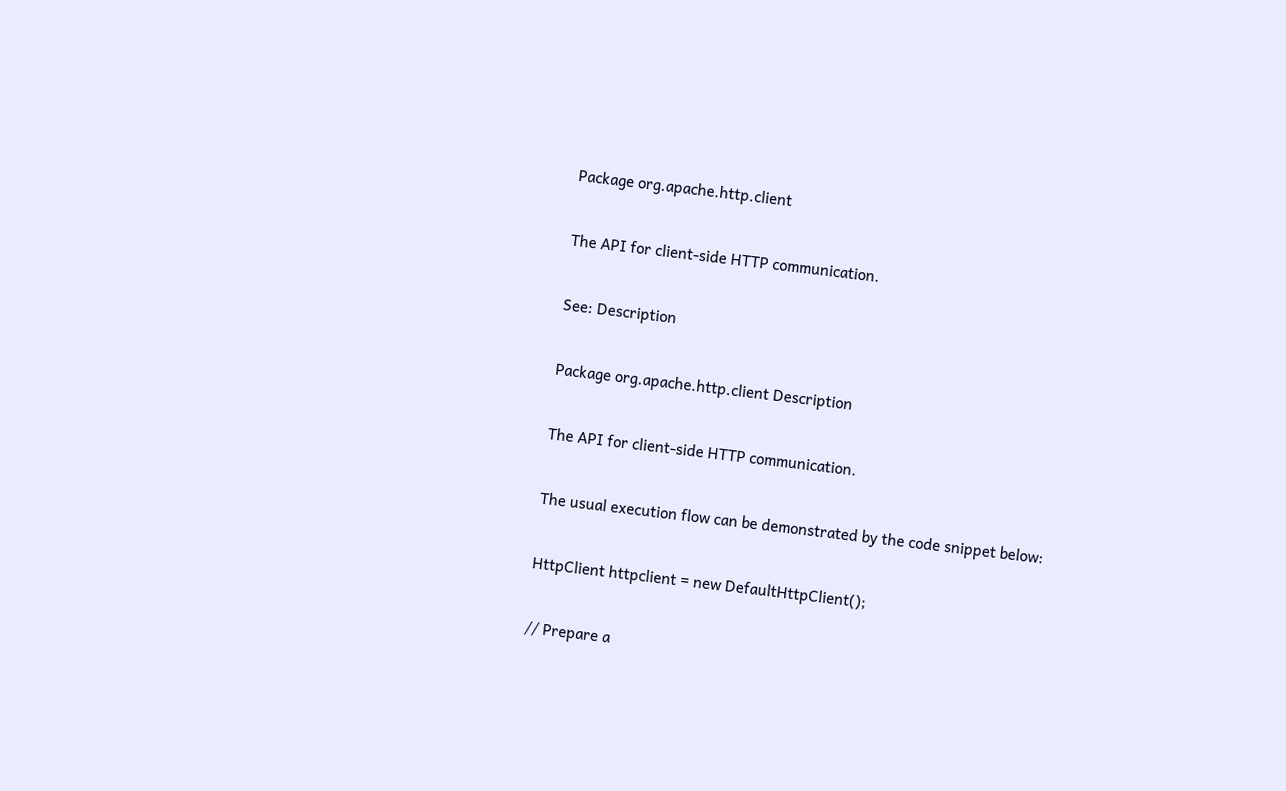Package org.apache.http.client

The API for client-side HTTP communication.

See: Description

Package org.apache.http.client Description

The API for client-side HTTP communication.

The usual execution flow can be demonstrated by the code snippet below:

HttpClient httpclient = new DefaultHttpClient();

// Prepare a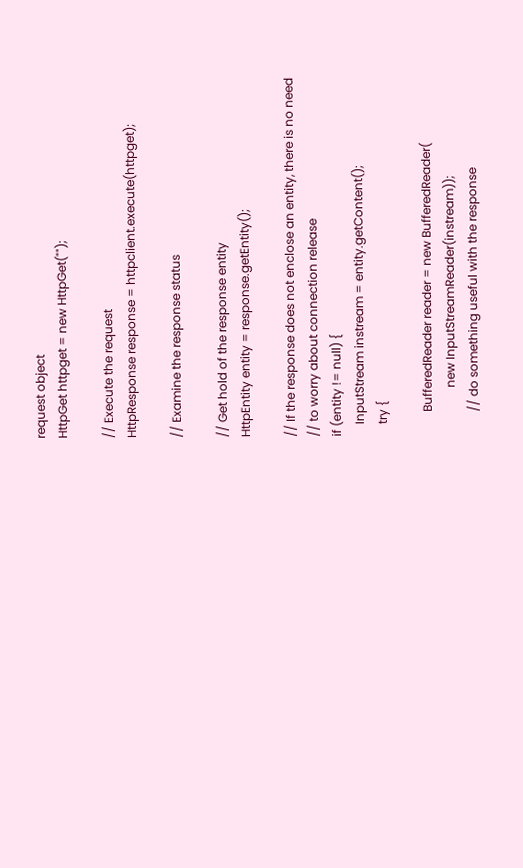request object
HttpGet httpget = new HttpGet("");

// Execute the request
HttpResponse response = httpclient.execute(httpget);

// Examine the response status

// Get hold of the response entity
HttpEntity entity = response.getEntity();

// If the response does not enclose an entity, there is no need
// to worry about connection release
if (entity != null) {
    InputStream instream = entity.getContent();
    try {

        BufferedReader reader = new BufferedReader(
                new InputStreamReader(instream));
        // do something useful with the response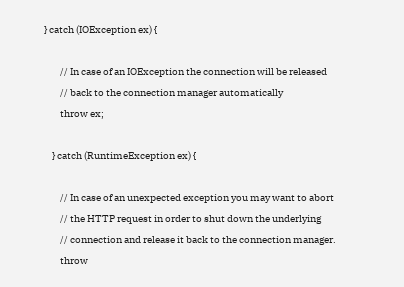} catch (IOException ex) {

        // In case of an IOException the connection will be released
        // back to the connection manager automatically
        throw ex;

    } catch (RuntimeException ex) {

        // In case of an unexpected exception you may want to abort
        // the HTTP request in order to shut down the underlying
        // connection and release it back to the connection manager.
        throw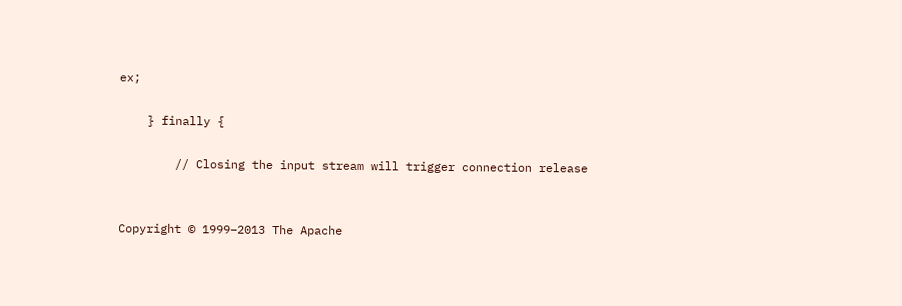ex;

    } finally {

        // Closing the input stream will trigger connection release


Copyright © 1999–2013 The Apache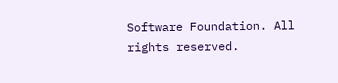Software Foundation. All rights reserved.